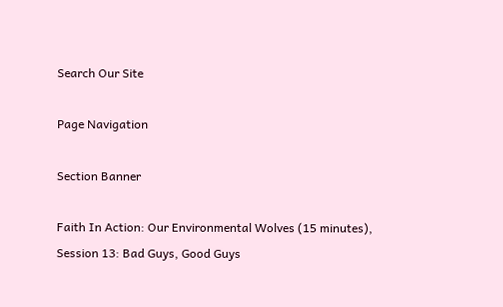Search Our Site

Page Navigation

Section Banner

Faith In Action: Our Environmental Wolves (15 minutes), Session 13: Bad Guys, Good Guys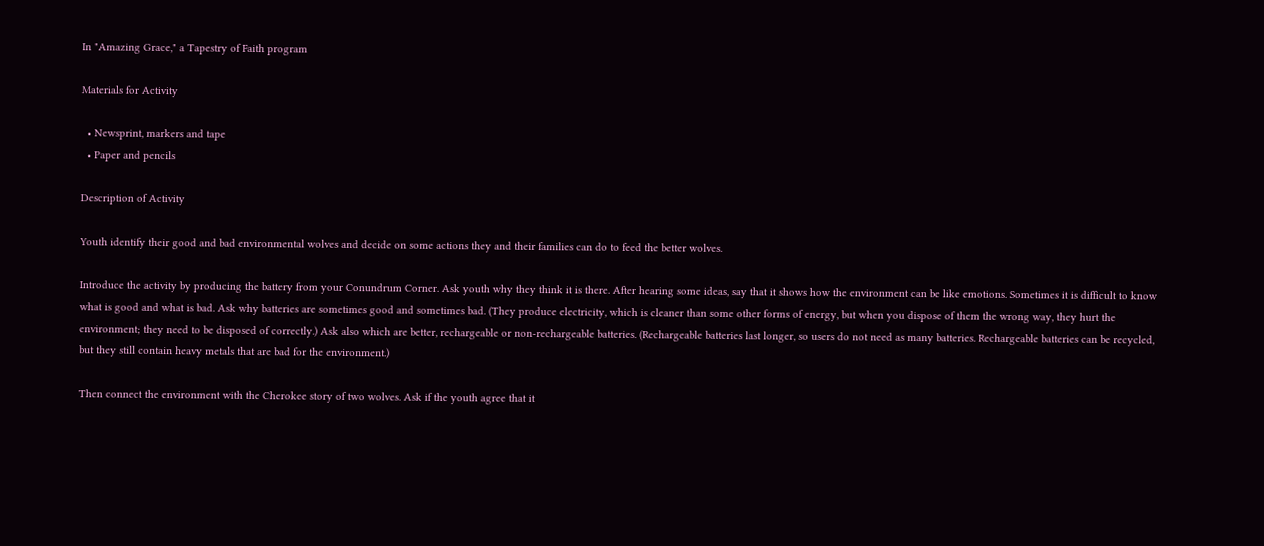In "Amazing Grace," a Tapestry of Faith program

Materials for Activity

  • Newsprint, markers and tape
  • Paper and pencils

Description of Activity

Youth identify their good and bad environmental wolves and decide on some actions they and their families can do to feed the better wolves.

Introduce the activity by producing the battery from your Conundrum Corner. Ask youth why they think it is there. After hearing some ideas, say that it shows how the environment can be like emotions. Sometimes it is difficult to know what is good and what is bad. Ask why batteries are sometimes good and sometimes bad. (They produce electricity, which is cleaner than some other forms of energy, but when you dispose of them the wrong way, they hurt the environment; they need to be disposed of correctly.) Ask also which are better, rechargeable or non-rechargeable batteries. (Rechargeable batteries last longer, so users do not need as many batteries. Rechargeable batteries can be recycled, but they still contain heavy metals that are bad for the environment.)

Then connect the environment with the Cherokee story of two wolves. Ask if the youth agree that it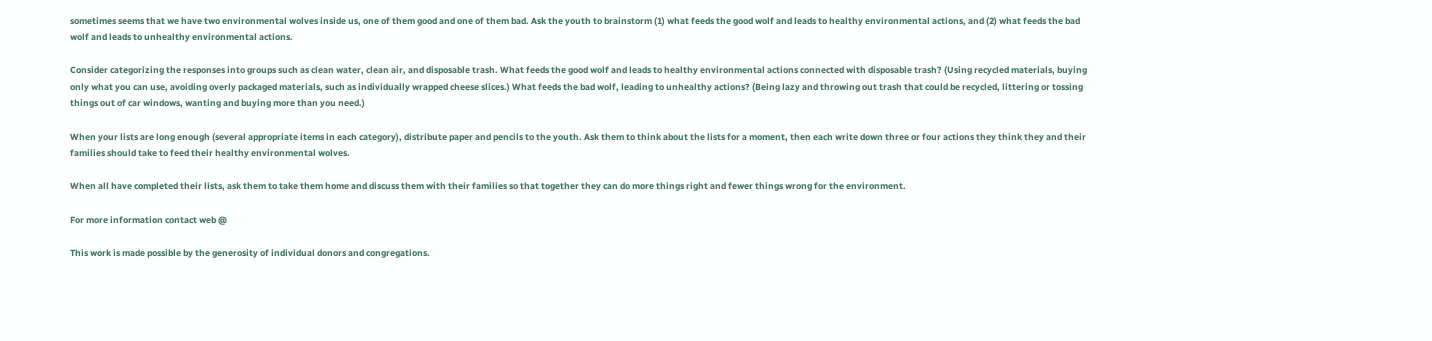sometimes seems that we have two environmental wolves inside us, one of them good and one of them bad. Ask the youth to brainstorm (1) what feeds the good wolf and leads to healthy environmental actions, and (2) what feeds the bad wolf and leads to unhealthy environmental actions.

Consider categorizing the responses into groups such as clean water, clean air, and disposable trash. What feeds the good wolf and leads to healthy environmental actions connected with disposable trash? (Using recycled materials, buying only what you can use, avoiding overly packaged materials, such as individually wrapped cheese slices.) What feeds the bad wolf, leading to unhealthy actions? (Being lazy and throwing out trash that could be recycled, littering or tossing things out of car windows, wanting and buying more than you need.)

When your lists are long enough (several appropriate items in each category), distribute paper and pencils to the youth. Ask them to think about the lists for a moment, then each write down three or four actions they think they and their families should take to feed their healthy environmental wolves.

When all have completed their lists, ask them to take them home and discuss them with their families so that together they can do more things right and fewer things wrong for the environment.

For more information contact web @

This work is made possible by the generosity of individual donors and congregations.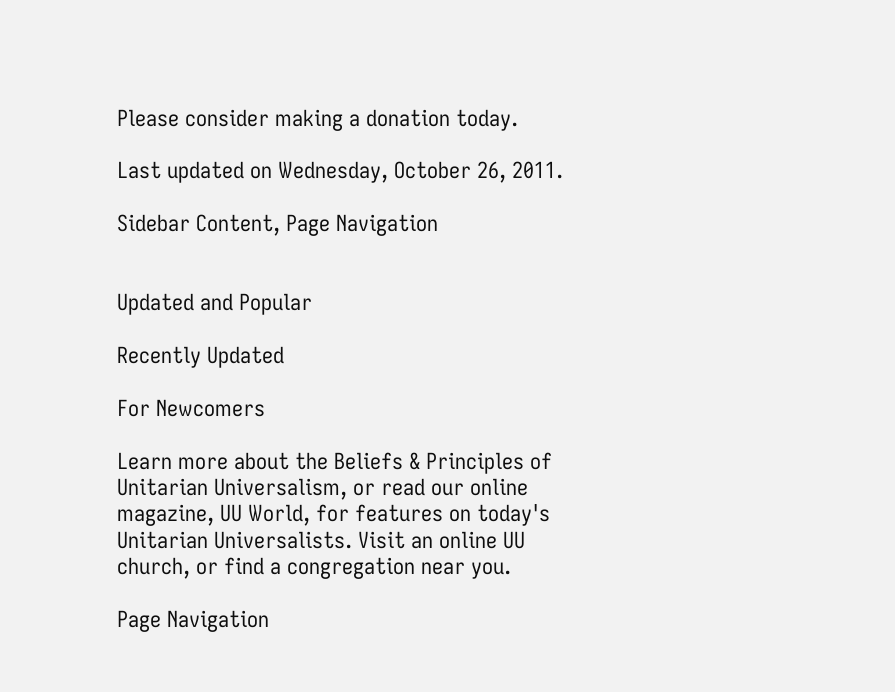Please consider making a donation today.

Last updated on Wednesday, October 26, 2011.

Sidebar Content, Page Navigation


Updated and Popular

Recently Updated

For Newcomers

Learn more about the Beliefs & Principles of Unitarian Universalism, or read our online magazine, UU World, for features on today's Unitarian Universalists. Visit an online UU church, or find a congregation near you.

Page Navigation